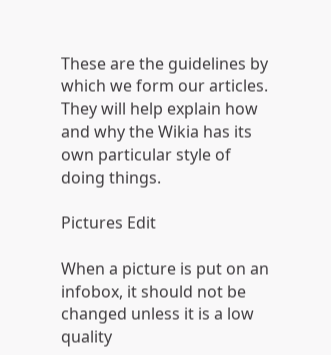These are the guidelines by which we form our articles. They will help explain how and why the Wikia has its own particular style of doing things.

Pictures Edit

When a picture is put on an infobox, it should not be changed unless it is a low quality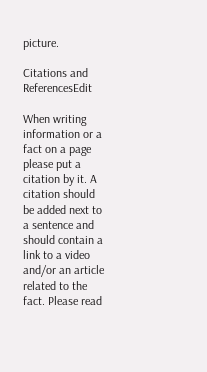picture.

Citations and ReferencesEdit

When writing information or a fact on a page please put a citation by it. A citation should be added next to a sentence and should contain a link to a video and/or an article related to the fact. Please read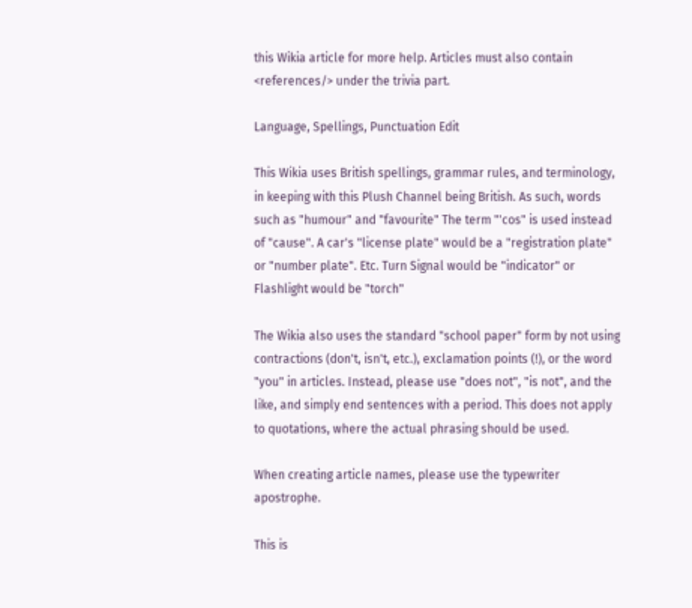this Wikia article for more help. Articles must also contain <references/> under the trivia part.

Language, Spellings, Punctuation Edit

This Wikia uses British spellings, grammar rules, and terminology, in keeping with this Plush Channel being British. As such, words such as "humour" and "favourite" The term "'cos" is used instead of "cause". A car's "license plate" would be a "registration plate" or "number plate". Etc. Turn Signal would be "indicator" or Flashlight would be "torch"

The Wikia also uses the standard "school paper" form by not using contractions (don't, isn't, etc.), exclamation points (!), or the word "you" in articles. Instead, please use "does not", "is not", and the like, and simply end sentences with a period. This does not apply to quotations, where the actual phrasing should be used.

When creating article names, please use the typewriter apostrophe.

This is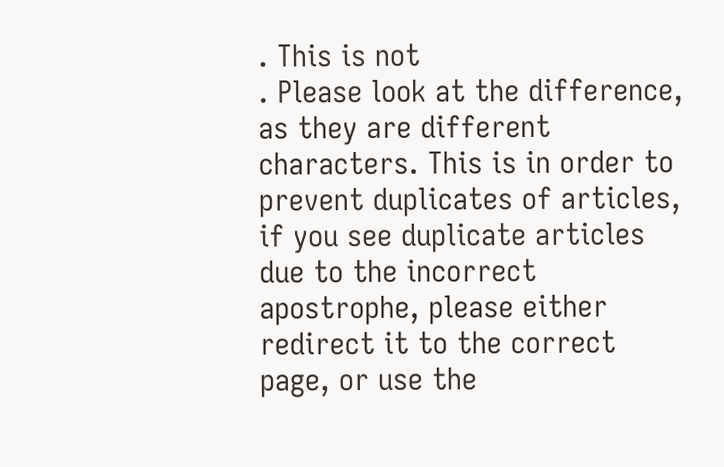. This is not
. Please look at the difference, as they are different characters. This is in order to prevent duplicates of articles, if you see duplicate articles due to the incorrect apostrophe, please either redirect it to the correct page, or use the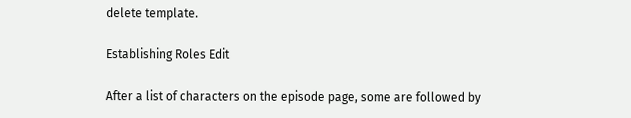delete template.

Establishing Roles Edit

After a list of characters on the episode page, some are followed by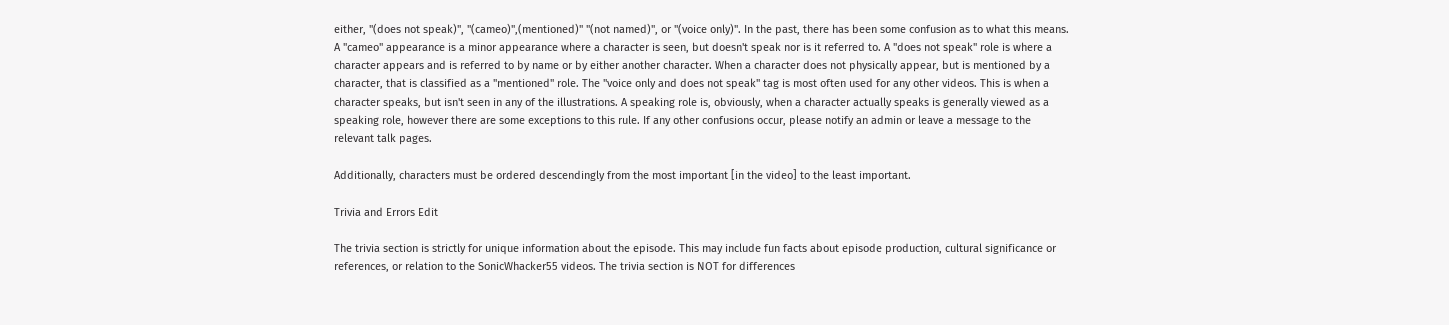either, "(does not speak)", "(cameo)",(mentioned)" "(not named)", or "(voice only)". In the past, there has been some confusion as to what this means. A "cameo" appearance is a minor appearance where a character is seen, but doesn't speak nor is it referred to. A "does not speak" role is where a character appears and is referred to by name or by either another character. When a character does not physically appear, but is mentioned by a character, that is classified as a "mentioned" role. The "voice only and does not speak" tag is most often used for any other videos. This is when a character speaks, but isn't seen in any of the illustrations. A speaking role is, obviously, when a character actually speaks is generally viewed as a speaking role, however there are some exceptions to this rule. If any other confusions occur, please notify an admin or leave a message to the relevant talk pages.

Additionally, characters must be ordered descendingly from the most important [in the video] to the least important.

Trivia and Errors Edit

The trivia section is strictly for unique information about the episode. This may include fun facts about episode production, cultural significance or references, or relation to the SonicWhacker55 videos. The trivia section is NOT for differences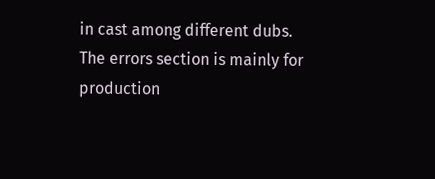in cast among different dubs. The errors section is mainly for production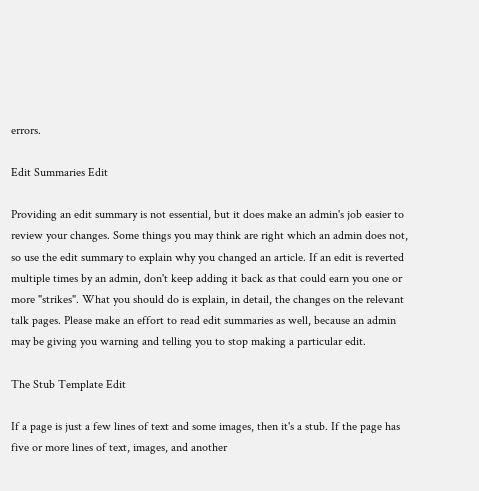errors.

Edit Summaries Edit

Providing an edit summary is not essential, but it does make an admin's job easier to review your changes. Some things you may think are right which an admin does not, so use the edit summary to explain why you changed an article. If an edit is reverted multiple times by an admin, don't keep adding it back as that could earn you one or more "strikes". What you should do is explain, in detail, the changes on the relevant talk pages. Please make an effort to read edit summaries as well, because an admin may be giving you warning and telling you to stop making a particular edit.

The Stub Template Edit

If a page is just a few lines of text and some images, then it's a stub. If the page has five or more lines of text, images, and another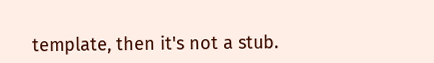template, then it's not a stub.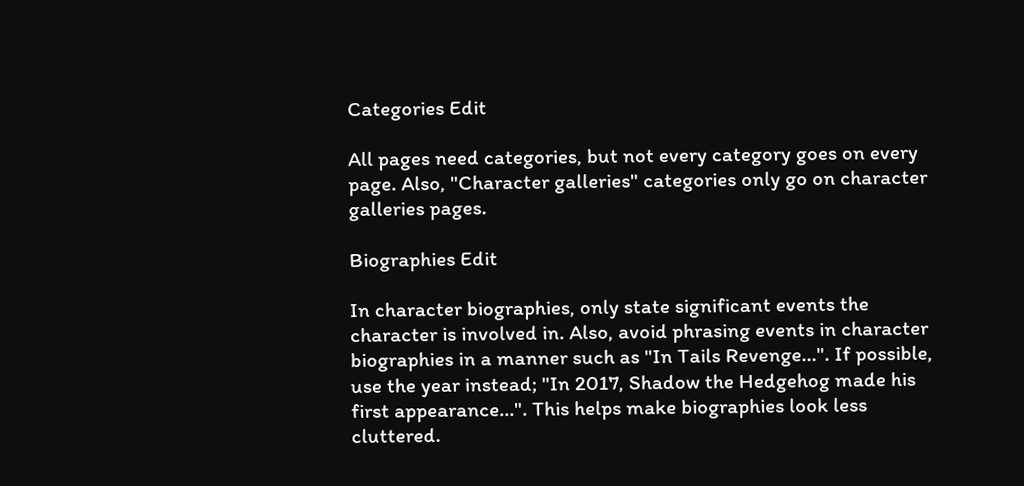Categories Edit

All pages need categories, but not every category goes on every page. Also, "Character galleries" categories only go on character galleries pages.

Biographies Edit

In character biographies, only state significant events the character is involved in. Also, avoid phrasing events in character biographies in a manner such as "In Tails Revenge...". If possible, use the year instead; "In 2017, Shadow the Hedgehog made his first appearance...". This helps make biographies look less cluttered.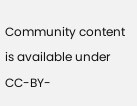Community content is available under CC-BY-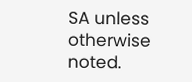SA unless otherwise noted.